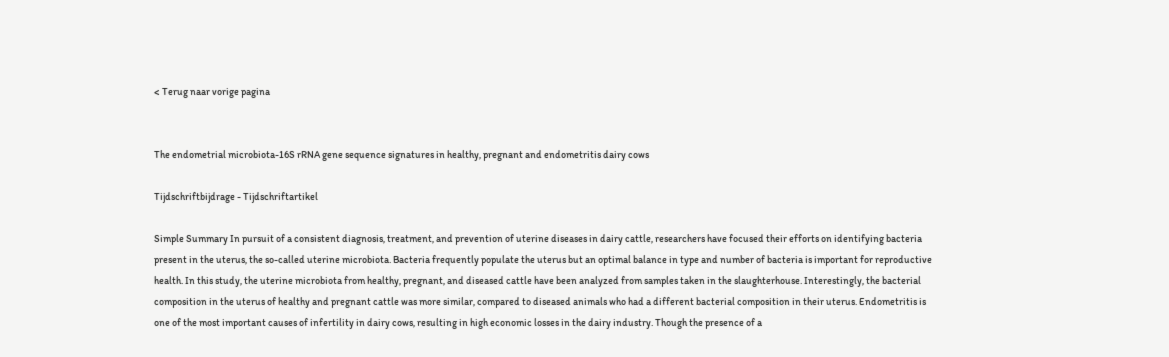< Terug naar vorige pagina


The endometrial microbiota-16S rRNA gene sequence signatures in healthy, pregnant and endometritis dairy cows

Tijdschriftbijdrage - Tijdschriftartikel

Simple Summary In pursuit of a consistent diagnosis, treatment, and prevention of uterine diseases in dairy cattle, researchers have focused their efforts on identifying bacteria present in the uterus, the so-called uterine microbiota. Bacteria frequently populate the uterus but an optimal balance in type and number of bacteria is important for reproductive health. In this study, the uterine microbiota from healthy, pregnant, and diseased cattle have been analyzed from samples taken in the slaughterhouse. Interestingly, the bacterial composition in the uterus of healthy and pregnant cattle was more similar, compared to diseased animals who had a different bacterial composition in their uterus. Endometritis is one of the most important causes of infertility in dairy cows, resulting in high economic losses in the dairy industry. Though the presence of a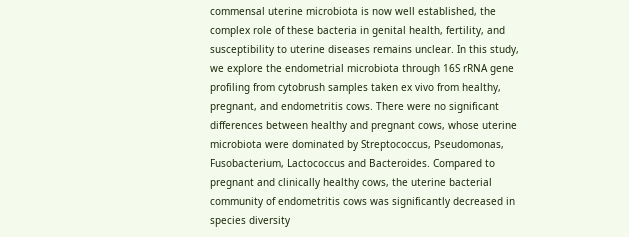commensal uterine microbiota is now well established, the complex role of these bacteria in genital health, fertility, and susceptibility to uterine diseases remains unclear. In this study, we explore the endometrial microbiota through 16S rRNA gene profiling from cytobrush samples taken ex vivo from healthy, pregnant, and endometritis cows. There were no significant differences between healthy and pregnant cows, whose uterine microbiota were dominated by Streptococcus, Pseudomonas, Fusobacterium, Lactococcus and Bacteroides. Compared to pregnant and clinically healthy cows, the uterine bacterial community of endometritis cows was significantly decreased in species diversity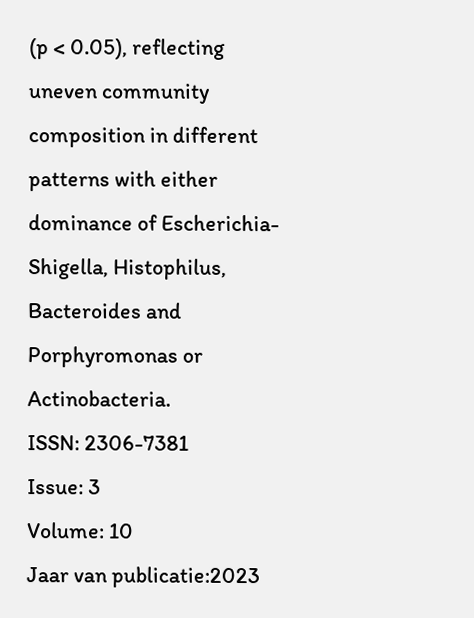(p < 0.05), reflecting uneven community composition in different patterns with either dominance of Escherichia-Shigella, Histophilus, Bacteroides and Porphyromonas or Actinobacteria.
ISSN: 2306-7381
Issue: 3
Volume: 10
Jaar van publicatie:2023